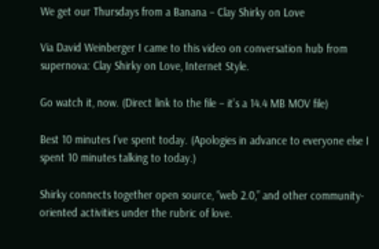We get our Thursdays from a Banana – Clay Shirky on Love

Via David Weinberger I came to this video on conversation hub from supernova: Clay Shirky on Love, Internet Style.

Go watch it, now. (Direct link to the file – it’s a 14.4 MB MOV file)

Best 10 minutes I’ve spent today. (Apologies in advance to everyone else I spent 10 minutes talking to today.)

Shirky connects together open source, “web 2.0,” and other community-oriented activities under the rubric of love.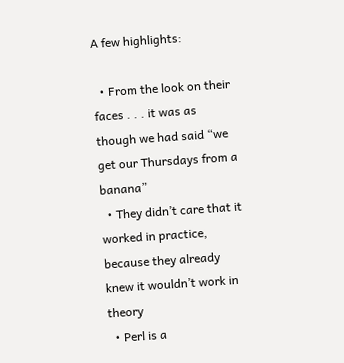A few highlights:

  • From the look on their faces . . . it was as though we had said “we get our Thursdays from a banana”
  • They didn’t care that it worked in practice, because they already knew it wouldn’t work in theory
  • Perl is a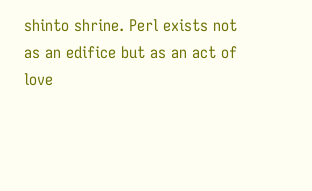shinto shrine. Perl exists not as an edifice but as an act of love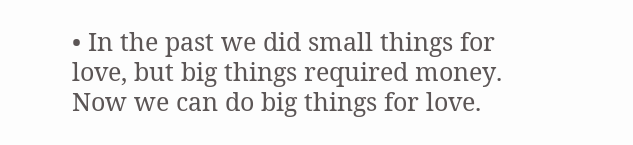• In the past we did small things for love, but big things required money. Now we can do big things for love.